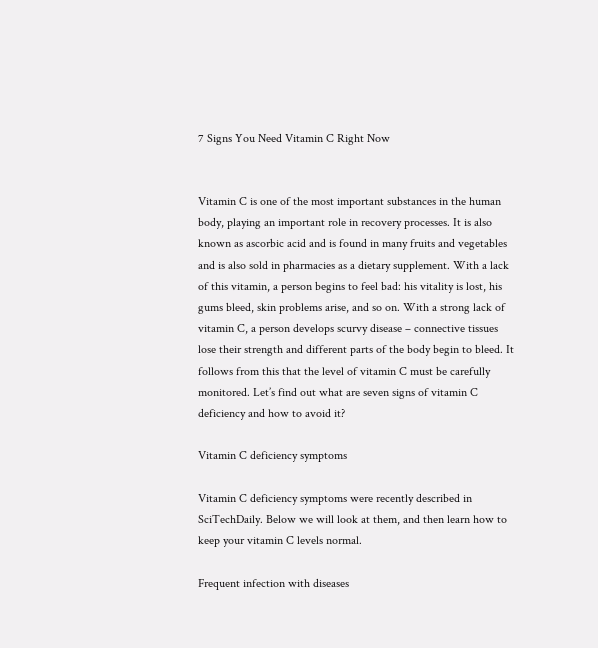7 Signs You Need Vitamin C Right Now


Vitamin C is one of the most important substances in the human body, playing an important role in recovery processes. It is also known as ascorbic acid and is found in many fruits and vegetables and is also sold in pharmacies as a dietary supplement. With a lack of this vitamin, a person begins to feel bad: his vitality is lost, his gums bleed, skin problems arise, and so on. With a strong lack of vitamin C, a person develops scurvy disease – connective tissues lose their strength and different parts of the body begin to bleed. It follows from this that the level of vitamin C must be carefully monitored. Let’s find out what are seven signs of vitamin C deficiency and how to avoid it?

Vitamin C deficiency symptoms

Vitamin C deficiency symptoms were recently described in SciTechDaily. Below we will look at them, and then learn how to keep your vitamin C levels normal.

Frequent infection with diseases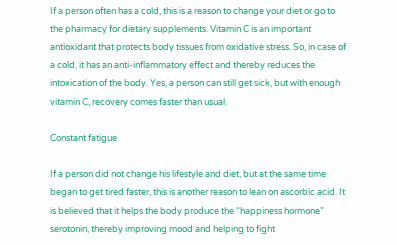If a person often has a cold, this is a reason to change your diet or go to the pharmacy for dietary supplements. Vitamin C is an important antioxidant that protects body tissues from oxidative stress. So, in case of a cold, it has an anti-inflammatory effect and thereby reduces the intoxication of the body. Yes, a person can still get sick, but with enough vitamin C, recovery comes faster than usual.

Constant fatigue

If a person did not change his lifestyle and diet, but at the same time began to get tired faster, this is another reason to lean on ascorbic acid. It is believed that it helps the body produce the “happiness hormone” serotonin, thereby improving mood and helping to fight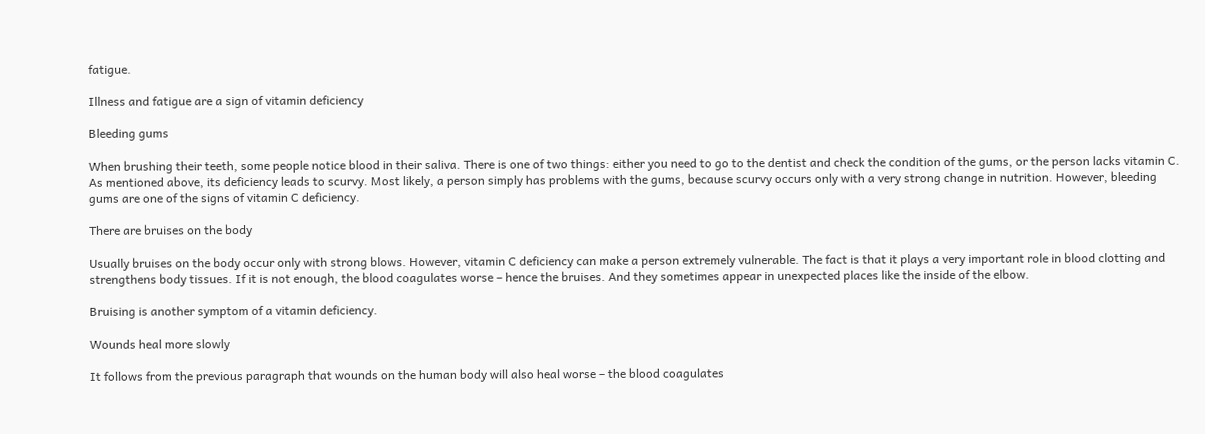fatigue.

Illness and fatigue are a sign of vitamin deficiency

Bleeding gums

When brushing their teeth, some people notice blood in their saliva. There is one of two things: either you need to go to the dentist and check the condition of the gums, or the person lacks vitamin C. As mentioned above, its deficiency leads to scurvy. Most likely, a person simply has problems with the gums, because scurvy occurs only with a very strong change in nutrition. However, bleeding gums are one of the signs of vitamin C deficiency.

There are bruises on the body

Usually bruises on the body occur only with strong blows. However, vitamin C deficiency can make a person extremely vulnerable. The fact is that it plays a very important role in blood clotting and strengthens body tissues. If it is not enough, the blood coagulates worse – hence the bruises. And they sometimes appear in unexpected places like the inside of the elbow.

Bruising is another symptom of a vitamin deficiency.

Wounds heal more slowly

It follows from the previous paragraph that wounds on the human body will also heal worse – the blood coagulates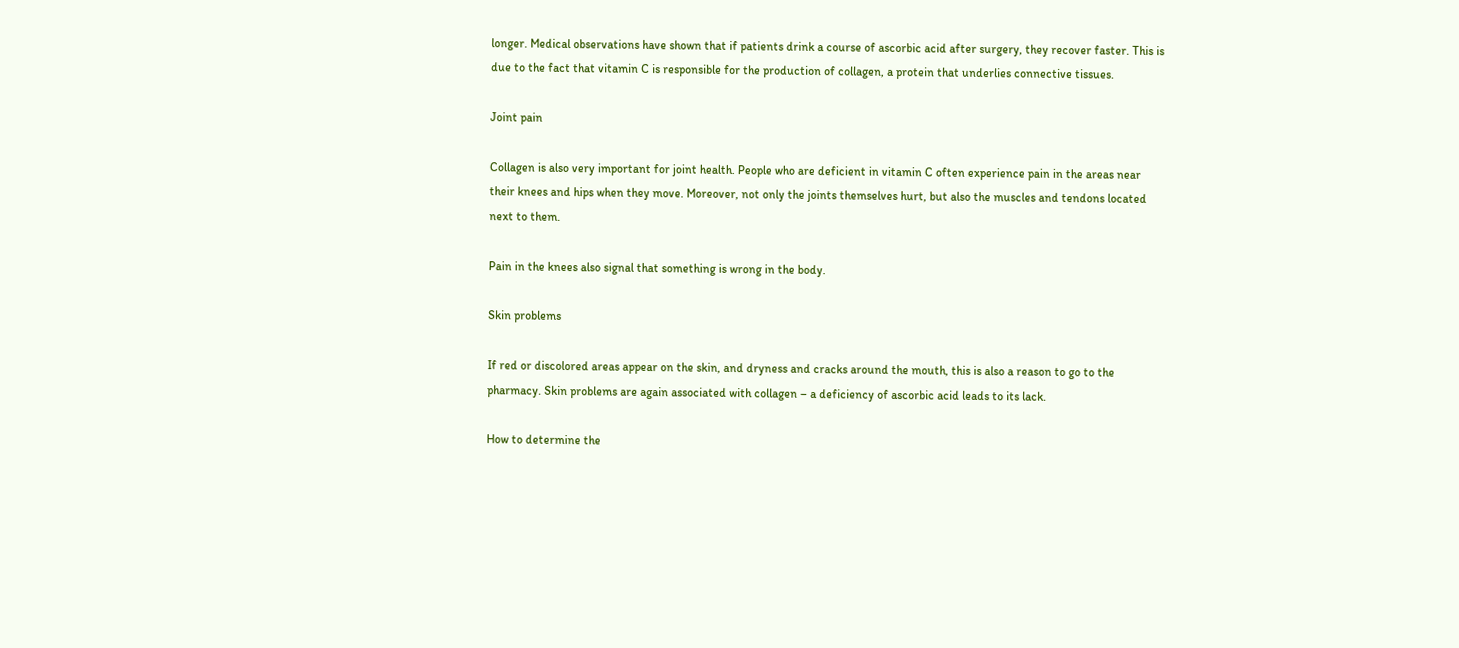longer. Medical observations have shown that if patients drink a course of ascorbic acid after surgery, they recover faster. This is due to the fact that vitamin C is responsible for the production of collagen, a protein that underlies connective tissues.

Joint pain

Collagen is also very important for joint health. People who are deficient in vitamin C often experience pain in the areas near their knees and hips when they move. Moreover, not only the joints themselves hurt, but also the muscles and tendons located next to them.

Pain in the knees also signal that something is wrong in the body.

Skin problems

If red or discolored areas appear on the skin, and dryness and cracks around the mouth, this is also a reason to go to the pharmacy. Skin problems are again associated with collagen – a deficiency of ascorbic acid leads to its lack.

How to determine the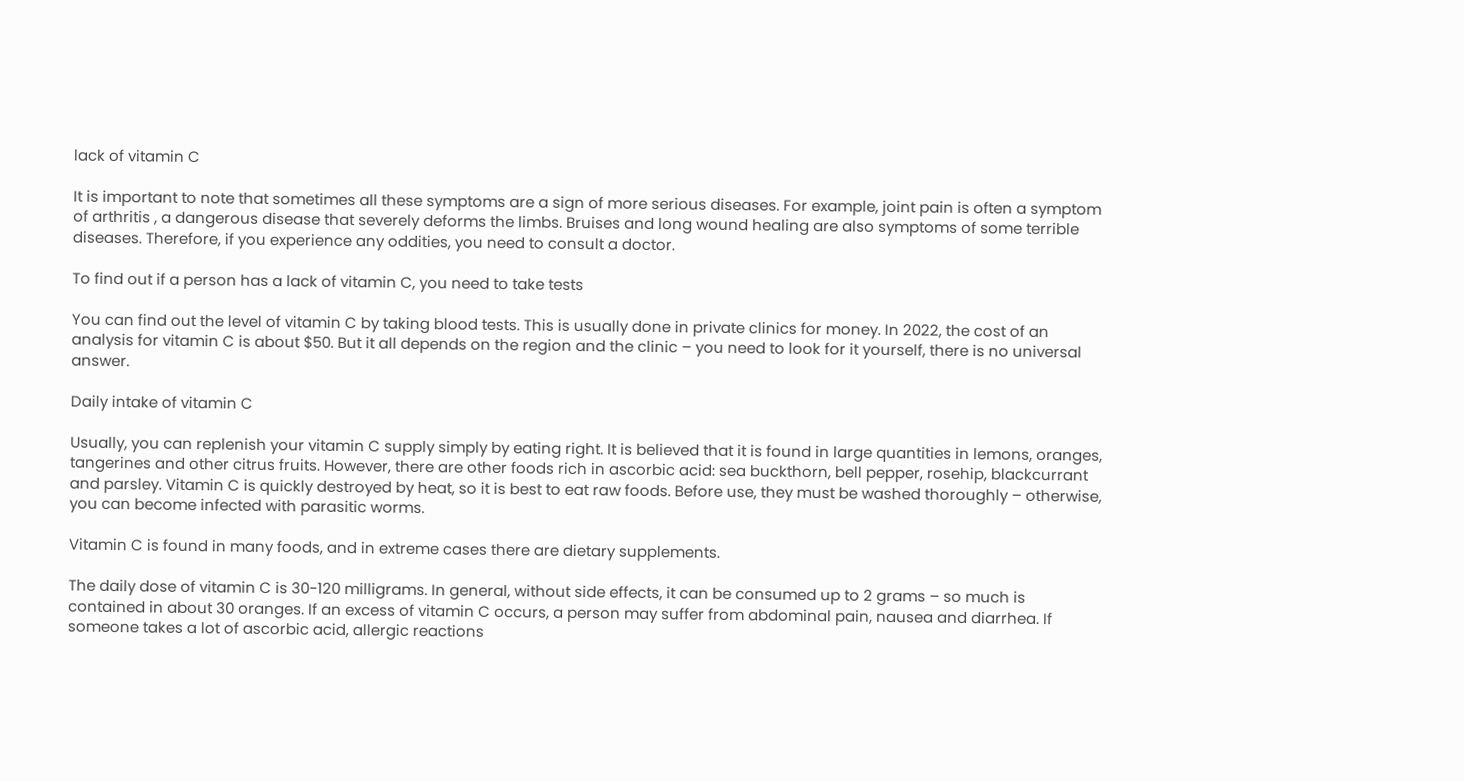lack of vitamin C

It is important to note that sometimes all these symptoms are a sign of more serious diseases. For example, joint pain is often a symptom of arthritis , a dangerous disease that severely deforms the limbs. Bruises and long wound healing are also symptoms of some terrible diseases. Therefore, if you experience any oddities, you need to consult a doctor.

To find out if a person has a lack of vitamin C, you need to take tests

You can find out the level of vitamin C by taking blood tests. This is usually done in private clinics for money. In 2022, the cost of an analysis for vitamin C is about $50. But it all depends on the region and the clinic – you need to look for it yourself, there is no universal answer.

Daily intake of vitamin C

Usually, you can replenish your vitamin C supply simply by eating right. It is believed that it is found in large quantities in lemons, oranges, tangerines and other citrus fruits. However, there are other foods rich in ascorbic acid: sea buckthorn, bell pepper, rosehip, blackcurrant and parsley. Vitamin C is quickly destroyed by heat, so it is best to eat raw foods. Before use, they must be washed thoroughly – otherwise, you can become infected with parasitic worms.

Vitamin C is found in many foods, and in extreme cases there are dietary supplements.

The daily dose of vitamin C is 30-120 milligrams. In general, without side effects, it can be consumed up to 2 grams – so much is contained in about 30 oranges. If an excess of vitamin C occurs, a person may suffer from abdominal pain, nausea and diarrhea. If someone takes a lot of ascorbic acid, allergic reactions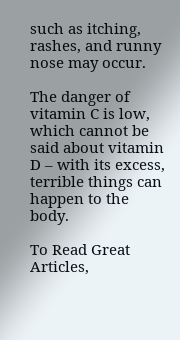such as itching, rashes, and runny nose may occur.

The danger of vitamin C is low, which cannot be said about vitamin D – with its excess, terrible things can happen to the body.

To Read Great Articles,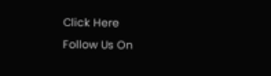Click Here
Follow Us On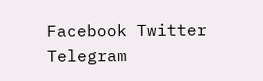Facebook Twitter Telegram